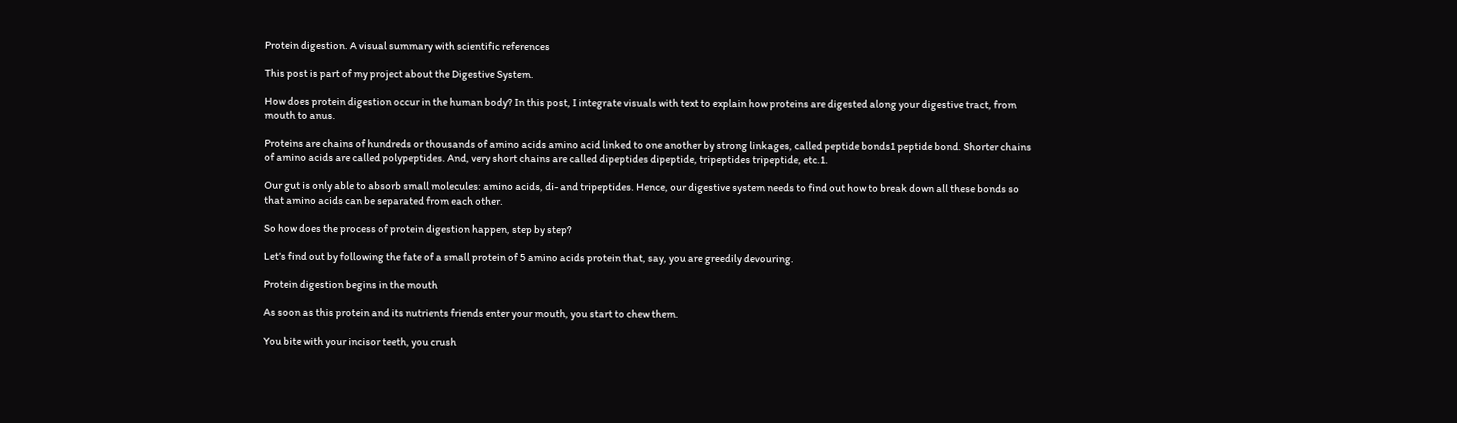Protein digestion. A visual summary with scientific references

This post is part of my project about the Digestive System.

How does protein digestion occur in the human body? In this post, I integrate visuals with text to explain how proteins are digested along your digestive tract, from mouth to anus.

Proteins are chains of hundreds or thousands of amino acids amino acid linked to one another by strong linkages, called peptide bonds1 peptide bond. Shorter chains of amino acids are called polypeptides. And, very short chains are called dipeptides dipeptide, tripeptides tripeptide, etc.1.

Our gut is only able to absorb small molecules: amino acids, di- and tripeptides. Hence, our digestive system needs to find out how to break down all these bonds so that amino acids can be separated from each other.

So how does the process of protein digestion happen, step by step?

Let’s find out by following the fate of a small protein of 5 amino acids protein that, say, you are greedily devouring.

Protein digestion begins in the mouth

As soon as this protein and its nutrients friends enter your mouth, you start to chew them.

You bite with your incisor teeth, you crush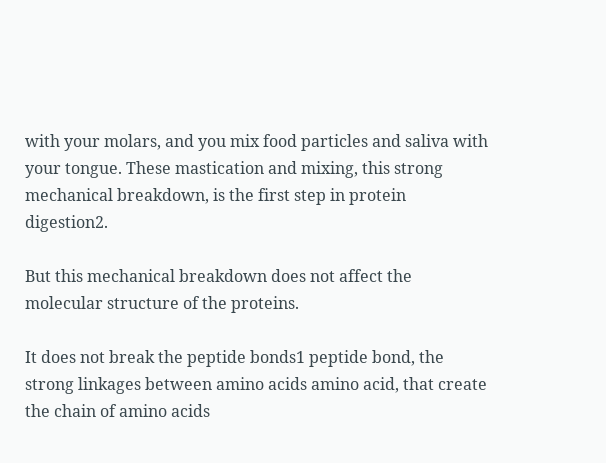with your molars, and you mix food particles and saliva with your tongue. These mastication and mixing, this strong mechanical breakdown, is the first step in protein digestion2.

But this mechanical breakdown does not affect the molecular structure of the proteins.

It does not break the peptide bonds1 peptide bond, the strong linkages between amino acids amino acid, that create the chain of amino acids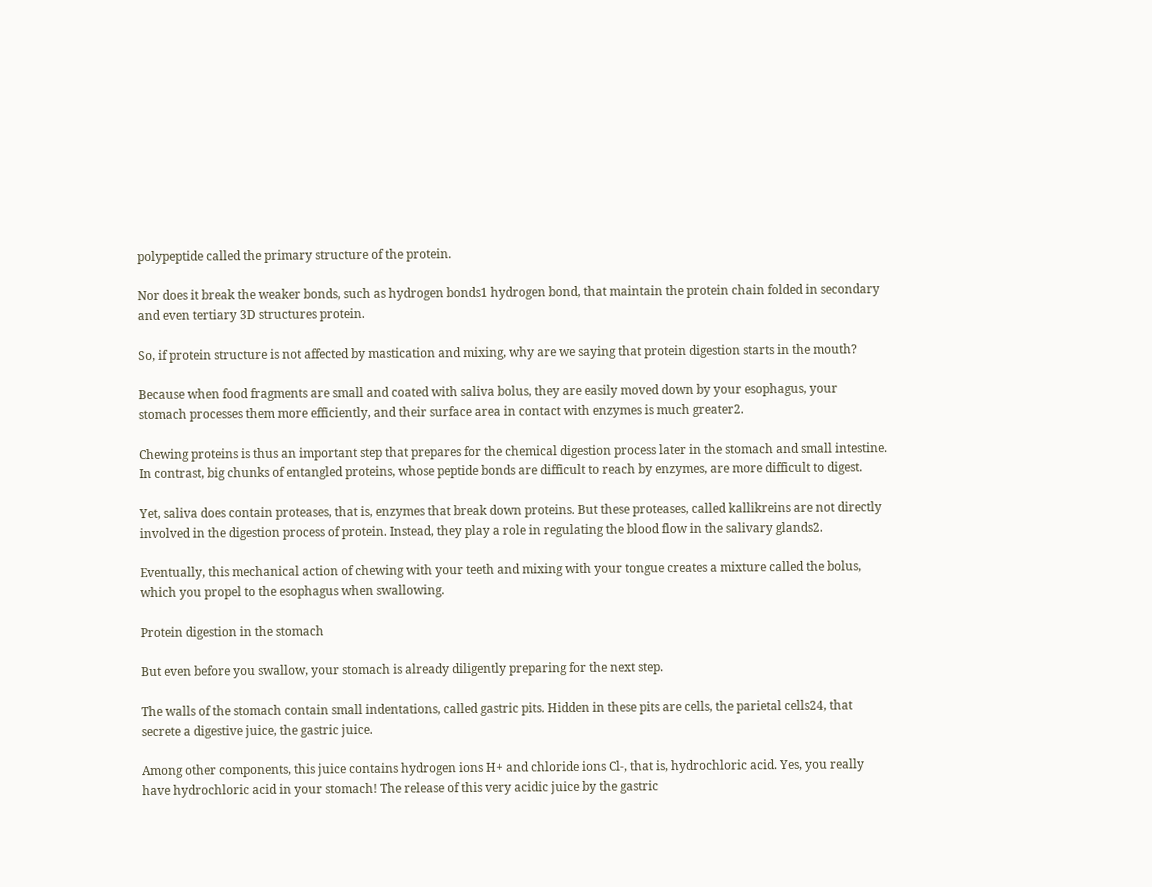polypeptide called the primary structure of the protein.

Nor does it break the weaker bonds, such as hydrogen bonds1 hydrogen bond, that maintain the protein chain folded in secondary and even tertiary 3D structures protein.

So, if protein structure is not affected by mastication and mixing, why are we saying that protein digestion starts in the mouth?

Because when food fragments are small and coated with saliva bolus, they are easily moved down by your esophagus, your stomach processes them more efficiently, and their surface area in contact with enzymes is much greater2.

Chewing proteins is thus an important step that prepares for the chemical digestion process later in the stomach and small intestine. In contrast, big chunks of entangled proteins, whose peptide bonds are difficult to reach by enzymes, are more difficult to digest.

Yet, saliva does contain proteases, that is, enzymes that break down proteins. But these proteases, called kallikreins are not directly involved in the digestion process of protein. Instead, they play a role in regulating the blood flow in the salivary glands2.

Eventually, this mechanical action of chewing with your teeth and mixing with your tongue creates a mixture called the bolus, which you propel to the esophagus when swallowing.

Protein digestion in the stomach

But even before you swallow, your stomach is already diligently preparing for the next step.

The walls of the stomach contain small indentations, called gastric pits. Hidden in these pits are cells, the parietal cells24, that secrete a digestive juice, the gastric juice.

Among other components, this juice contains hydrogen ions H+ and chloride ions Cl-, that is, hydrochloric acid. Yes, you really have hydrochloric acid in your stomach! The release of this very acidic juice by the gastric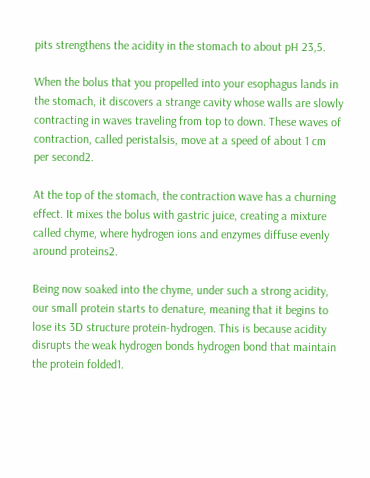pits strengthens the acidity in the stomach to about pH 23,5.

When the bolus that you propelled into your esophagus lands in the stomach, it discovers a strange cavity whose walls are slowly contracting in waves traveling from top to down. These waves of contraction, called peristalsis, move at a speed of about 1 cm per second2.

At the top of the stomach, the contraction wave has a churning effect. It mixes the bolus with gastric juice, creating a mixture called chyme, where hydrogen ions and enzymes diffuse evenly around proteins2.

Being now soaked into the chyme, under such a strong acidity, our small protein starts to denature, meaning that it begins to lose its 3D structure protein-hydrogen. This is because acidity disrupts the weak hydrogen bonds hydrogen bond that maintain the protein folded1.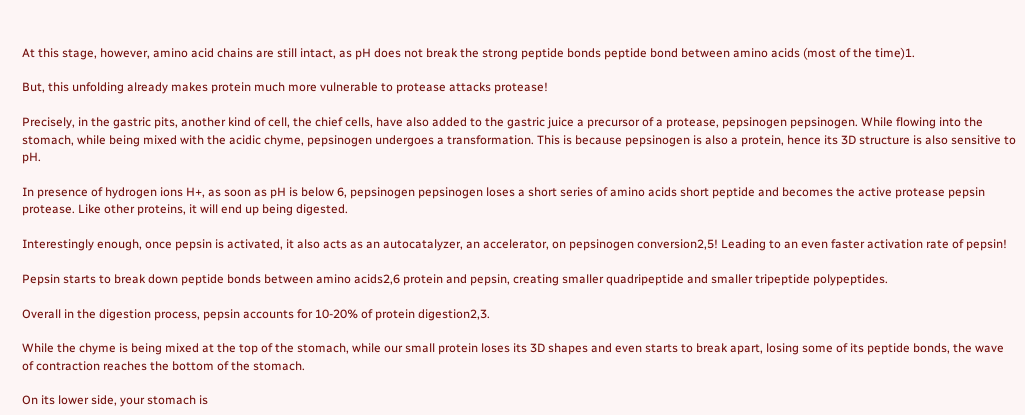At this stage, however, amino acid chains are still intact, as pH does not break the strong peptide bonds peptide bond between amino acids (most of the time)1.

But, this unfolding already makes protein much more vulnerable to protease attacks protease!

Precisely, in the gastric pits, another kind of cell, the chief cells, have also added to the gastric juice a precursor of a protease, pepsinogen pepsinogen. While flowing into the stomach, while being mixed with the acidic chyme, pepsinogen undergoes a transformation. This is because pepsinogen is also a protein, hence its 3D structure is also sensitive to pH.

In presence of hydrogen ions H+, as soon as pH is below 6, pepsinogen pepsinogen loses a short series of amino acids short peptide and becomes the active protease pepsin protease. Like other proteins, it will end up being digested.

Interestingly enough, once pepsin is activated, it also acts as an autocatalyzer, an accelerator, on pepsinogen conversion2,5! Leading to an even faster activation rate of pepsin!

Pepsin starts to break down peptide bonds between amino acids2,6 protein and pepsin, creating smaller quadripeptide and smaller tripeptide polypeptides.

Overall in the digestion process, pepsin accounts for 10-20% of protein digestion2,3.

While the chyme is being mixed at the top of the stomach, while our small protein loses its 3D shapes and even starts to break apart, losing some of its peptide bonds, the wave of contraction reaches the bottom of the stomach.

On its lower side, your stomach is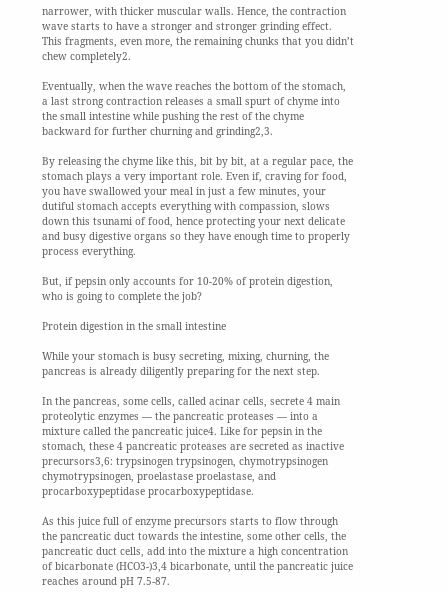narrower, with thicker muscular walls. Hence, the contraction wave starts to have a stronger and stronger grinding effect. This fragments, even more, the remaining chunks that you didn’t chew completely2.

Eventually, when the wave reaches the bottom of the stomach, a last strong contraction releases a small spurt of chyme into the small intestine while pushing the rest of the chyme backward for further churning and grinding2,3.

By releasing the chyme like this, bit by bit, at a regular pace, the stomach plays a very important role. Even if, craving for food, you have swallowed your meal in just a few minutes, your dutiful stomach accepts everything with compassion, slows down this tsunami of food, hence protecting your next delicate and busy digestive organs so they have enough time to properly process everything.

But, if pepsin only accounts for 10-20% of protein digestion, who is going to complete the job?

Protein digestion in the small intestine

While your stomach is busy secreting, mixing, churning, the pancreas is already diligently preparing for the next step.

In the pancreas, some cells, called acinar cells, secrete 4 main proteolytic enzymes — the pancreatic proteases — into a mixture called the pancreatic juice4. Like for pepsin in the stomach, these 4 pancreatic proteases are secreted as inactive precursors3,6: trypsinogen trypsinogen, chymotrypsinogen chymotrypsinogen, proelastase proelastase, and procarboxypeptidase procarboxypeptidase.

As this juice full of enzyme precursors starts to flow through the pancreatic duct towards the intestine, some other cells, the pancreatic duct cells, add into the mixture a high concentration of bicarbonate (HCO3-)3,4 bicarbonate, until the pancreatic juice reaches around pH 7.5-87.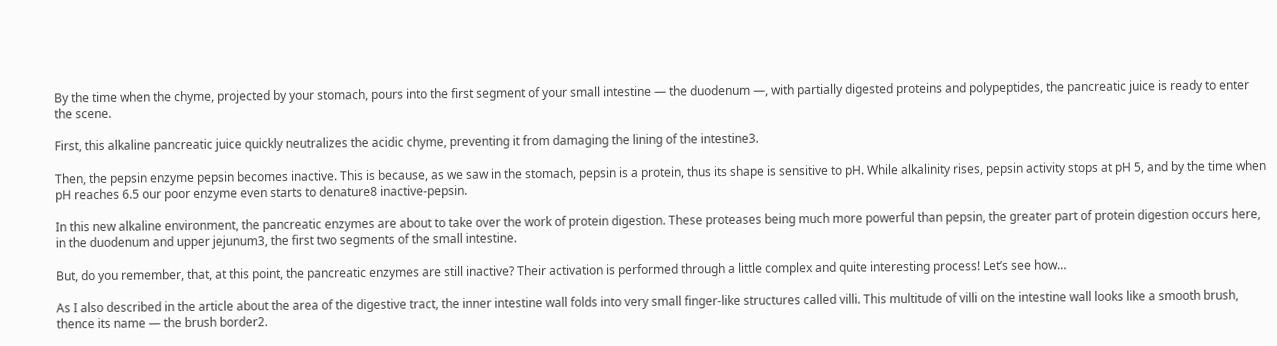By the time when the chyme, projected by your stomach, pours into the first segment of your small intestine — the duodenum —, with partially digested proteins and polypeptides, the pancreatic juice is ready to enter the scene.

First, this alkaline pancreatic juice quickly neutralizes the acidic chyme, preventing it from damaging the lining of the intestine3.

Then, the pepsin enzyme pepsin becomes inactive. This is because, as we saw in the stomach, pepsin is a protein, thus its shape is sensitive to pH. While alkalinity rises, pepsin activity stops at pH 5, and by the time when pH reaches 6.5 our poor enzyme even starts to denature8 inactive-pepsin.

In this new alkaline environment, the pancreatic enzymes are about to take over the work of protein digestion. These proteases being much more powerful than pepsin, the greater part of protein digestion occurs here, in the duodenum and upper jejunum3, the first two segments of the small intestine.

But, do you remember, that, at this point, the pancreatic enzymes are still inactive? Their activation is performed through a little complex and quite interesting process! Let’s see how…

As I also described in the article about the area of the digestive tract, the inner intestine wall folds into very small finger-like structures called villi. This multitude of villi on the intestine wall looks like a smooth brush, thence its name — the brush border2.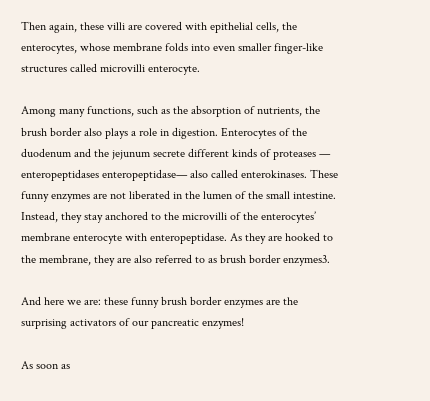Then again, these villi are covered with epithelial cells, the enterocytes, whose membrane folds into even smaller finger-like structures called microvilli enterocyte.

Among many functions, such as the absorption of nutrients, the brush border also plays a role in digestion. Enterocytes of the duodenum and the jejunum secrete different kinds of proteases — enteropeptidases enteropeptidase— also called enterokinases. These funny enzymes are not liberated in the lumen of the small intestine. Instead, they stay anchored to the microvilli of the enterocytes’ membrane enterocyte with enteropeptidase. As they are hooked to the membrane, they are also referred to as brush border enzymes3.

And here we are: these funny brush border enzymes are the surprising activators of our pancreatic enzymes!

As soon as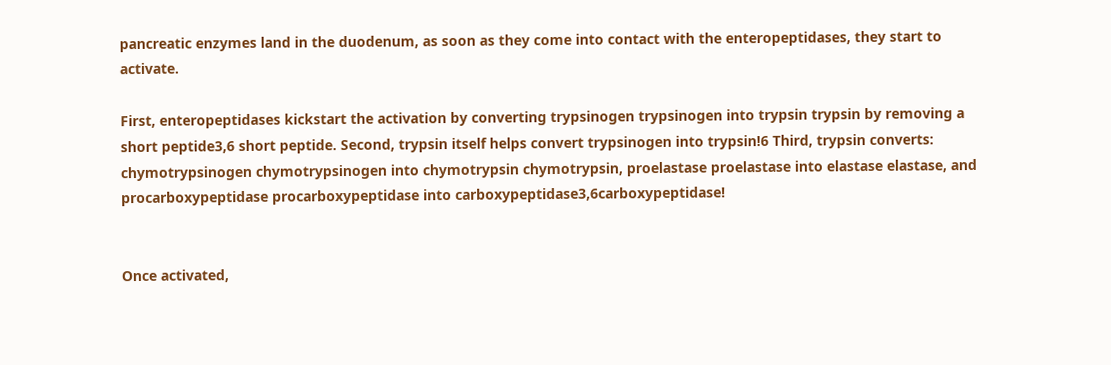pancreatic enzymes land in the duodenum, as soon as they come into contact with the enteropeptidases, they start to activate.

First, enteropeptidases kickstart the activation by converting trypsinogen trypsinogen into trypsin trypsin by removing a short peptide3,6 short peptide. Second, trypsin itself helps convert trypsinogen into trypsin!6 Third, trypsin converts: chymotrypsinogen chymotrypsinogen into chymotrypsin chymotrypsin, proelastase proelastase into elastase elastase, and procarboxypeptidase procarboxypeptidase into carboxypeptidase3,6carboxypeptidase!


Once activated,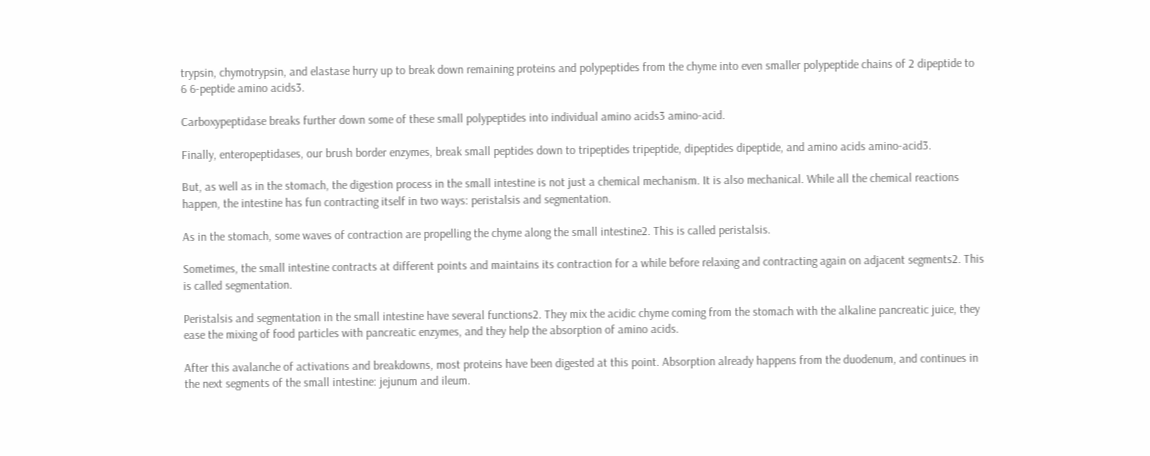trypsin, chymotrypsin, and elastase hurry up to break down remaining proteins and polypeptides from the chyme into even smaller polypeptide chains of 2 dipeptide to 6 6-peptide amino acids3.

Carboxypeptidase breaks further down some of these small polypeptides into individual amino acids3 amino-acid.

Finally, enteropeptidases, our brush border enzymes, break small peptides down to tripeptides tripeptide, dipeptides dipeptide, and amino acids amino-acid3.

But, as well as in the stomach, the digestion process in the small intestine is not just a chemical mechanism. It is also mechanical. While all the chemical reactions happen, the intestine has fun contracting itself in two ways: peristalsis and segmentation.

As in the stomach, some waves of contraction are propelling the chyme along the small intestine2. This is called peristalsis.

Sometimes, the small intestine contracts at different points and maintains its contraction for a while before relaxing and contracting again on adjacent segments2. This is called segmentation.

Peristalsis and segmentation in the small intestine have several functions2. They mix the acidic chyme coming from the stomach with the alkaline pancreatic juice, they ease the mixing of food particles with pancreatic enzymes, and they help the absorption of amino acids.

After this avalanche of activations and breakdowns, most proteins have been digested at this point. Absorption already happens from the duodenum, and continues in the next segments of the small intestine: jejunum and ileum.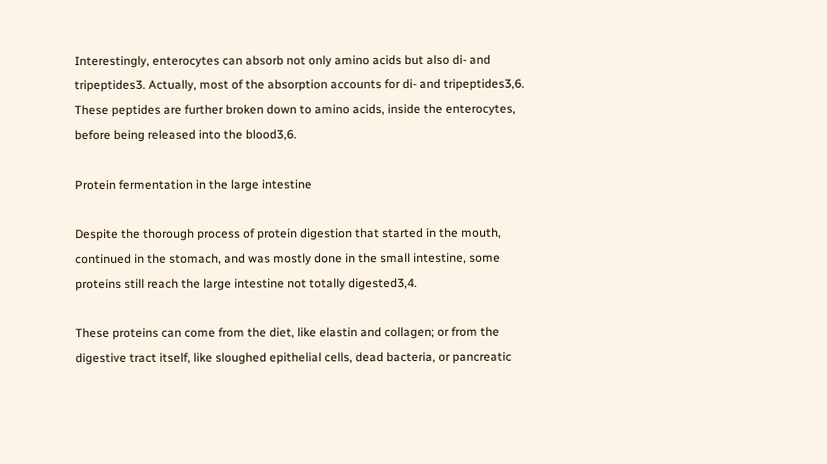Interestingly, enterocytes can absorb not only amino acids but also di- and tripeptides3. Actually, most of the absorption accounts for di- and tripeptides3,6. These peptides are further broken down to amino acids, inside the enterocytes, before being released into the blood3,6.

Protein fermentation in the large intestine

Despite the thorough process of protein digestion that started in the mouth, continued in the stomach, and was mostly done in the small intestine, some proteins still reach the large intestine not totally digested3,4.

These proteins can come from the diet, like elastin and collagen; or from the digestive tract itself, like sloughed epithelial cells, dead bacteria, or pancreatic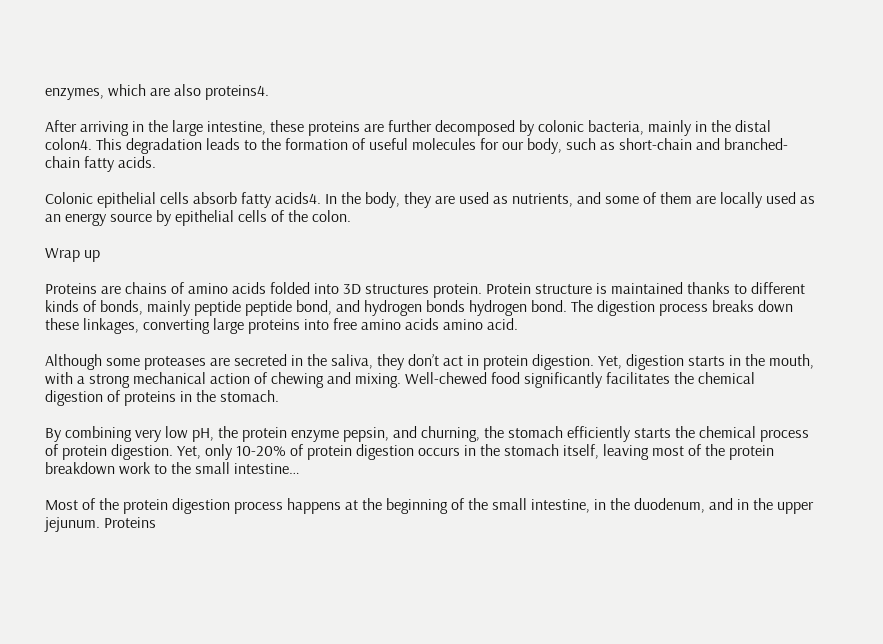enzymes, which are also proteins4.

After arriving in the large intestine, these proteins are further decomposed by colonic bacteria, mainly in the distal colon4. This degradation leads to the formation of useful molecules for our body, such as short-chain and branched-chain fatty acids.

Colonic epithelial cells absorb fatty acids4. In the body, they are used as nutrients, and some of them are locally used as an energy source by epithelial cells of the colon.

Wrap up

Proteins are chains of amino acids folded into 3D structures protein. Protein structure is maintained thanks to different kinds of bonds, mainly peptide peptide bond, and hydrogen bonds hydrogen bond. The digestion process breaks down these linkages, converting large proteins into free amino acids amino acid.

Although some proteases are secreted in the saliva, they don’t act in protein digestion. Yet, digestion starts in the mouth, with a strong mechanical action of chewing and mixing. Well-chewed food significantly facilitates the chemical digestion of proteins in the stomach.

By combining very low pH, the protein enzyme pepsin, and churning, the stomach efficiently starts the chemical process of protein digestion. Yet, only 10-20% of protein digestion occurs in the stomach itself, leaving most of the protein breakdown work to the small intestine…

Most of the protein digestion process happens at the beginning of the small intestine, in the duodenum, and in the upper jejunum. Proteins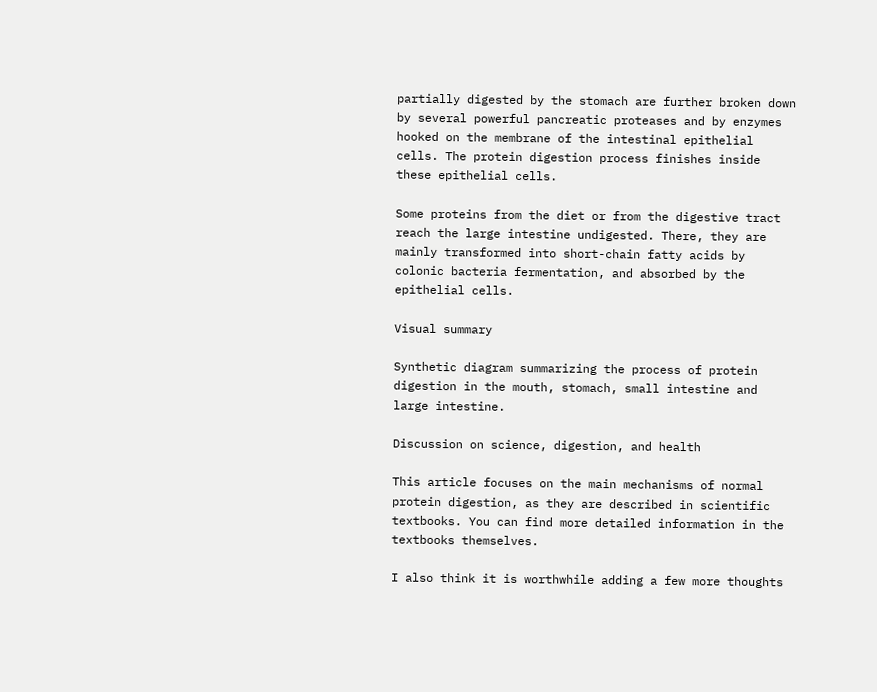partially digested by the stomach are further broken down by several powerful pancreatic proteases and by enzymes hooked on the membrane of the intestinal epithelial cells. The protein digestion process finishes inside these epithelial cells.

Some proteins from the diet or from the digestive tract reach the large intestine undigested. There, they are mainly transformed into short-chain fatty acids by colonic bacteria fermentation, and absorbed by the epithelial cells.

Visual summary

Synthetic diagram summarizing the process of protein digestion in the mouth, stomach, small intestine and large intestine.

Discussion on science, digestion, and health

This article focuses on the main mechanisms of normal protein digestion, as they are described in scientific textbooks. You can find more detailed information in the textbooks themselves.

I also think it is worthwhile adding a few more thoughts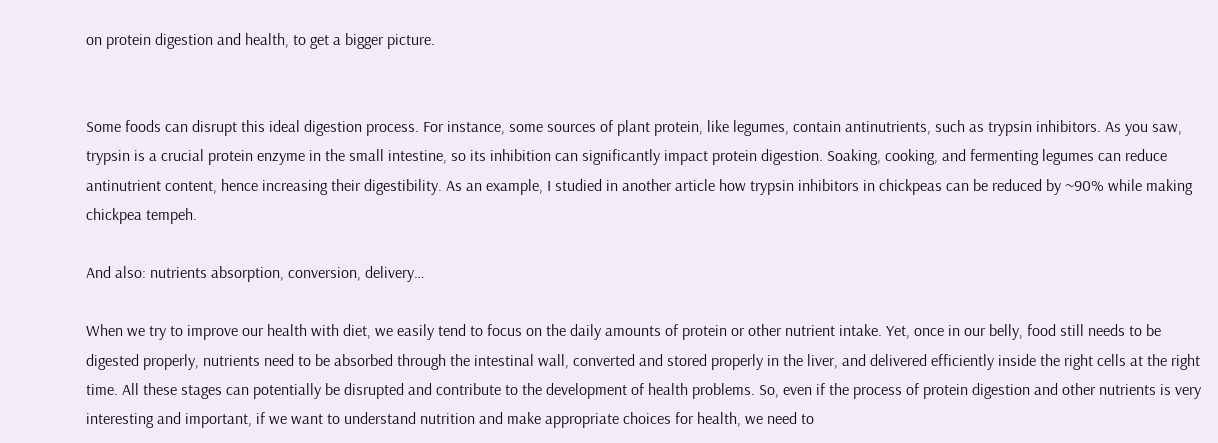on protein digestion and health, to get a bigger picture.


Some foods can disrupt this ideal digestion process. For instance, some sources of plant protein, like legumes, contain antinutrients, such as trypsin inhibitors. As you saw, trypsin is a crucial protein enzyme in the small intestine, so its inhibition can significantly impact protein digestion. Soaking, cooking, and fermenting legumes can reduce antinutrient content, hence increasing their digestibility. As an example, I studied in another article how trypsin inhibitors in chickpeas can be reduced by ~90% while making chickpea tempeh.

And also: nutrients absorption, conversion, delivery…

When we try to improve our health with diet, we easily tend to focus on the daily amounts of protein or other nutrient intake. Yet, once in our belly, food still needs to be digested properly, nutrients need to be absorbed through the intestinal wall, converted and stored properly in the liver, and delivered efficiently inside the right cells at the right time. All these stages can potentially be disrupted and contribute to the development of health problems. So, even if the process of protein digestion and other nutrients is very interesting and important, if we want to understand nutrition and make appropriate choices for health, we need to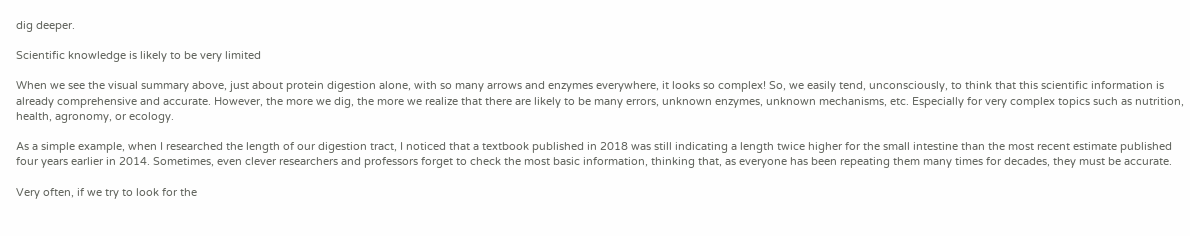dig deeper.

Scientific knowledge is likely to be very limited

When we see the visual summary above, just about protein digestion alone, with so many arrows and enzymes everywhere, it looks so complex! So, we easily tend, unconsciously, to think that this scientific information is already comprehensive and accurate. However, the more we dig, the more we realize that there are likely to be many errors, unknown enzymes, unknown mechanisms, etc. Especially for very complex topics such as nutrition, health, agronomy, or ecology.

As a simple example, when I researched the length of our digestion tract, I noticed that a textbook published in 2018 was still indicating a length twice higher for the small intestine than the most recent estimate published four years earlier in 2014. Sometimes, even clever researchers and professors forget to check the most basic information, thinking that, as everyone has been repeating them many times for decades, they must be accurate.

Very often, if we try to look for the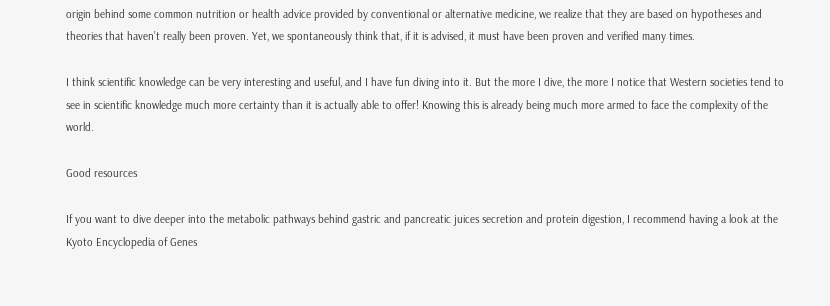origin behind some common nutrition or health advice provided by conventional or alternative medicine, we realize that they are based on hypotheses and theories that haven’t really been proven. Yet, we spontaneously think that, if it is advised, it must have been proven and verified many times.

I think scientific knowledge can be very interesting and useful, and I have fun diving into it. But the more I dive, the more I notice that Western societies tend to see in scientific knowledge much more certainty than it is actually able to offer! Knowing this is already being much more armed to face the complexity of the world.

Good resources

If you want to dive deeper into the metabolic pathways behind gastric and pancreatic juices secretion and protein digestion, I recommend having a look at the Kyoto Encyclopedia of Genes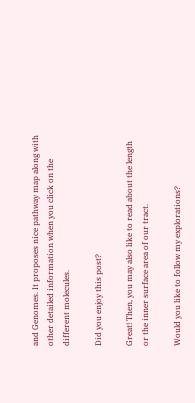and Genomes. It proposes nice pathway map along with other detailed information when you click on the different molecules.

Did you enjoy this post?

Great! Then, you may also like to read about the length or the inner surface area of our tract.

Would you like to follow my explorations?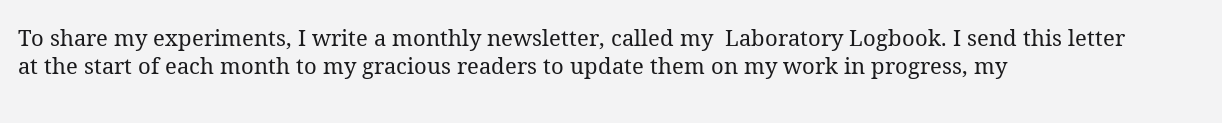To share my experiments, I write a monthly newsletter, called my  Laboratory Logbook. I send this letter at the start of each month to my gracious readers to update them on my work in progress, my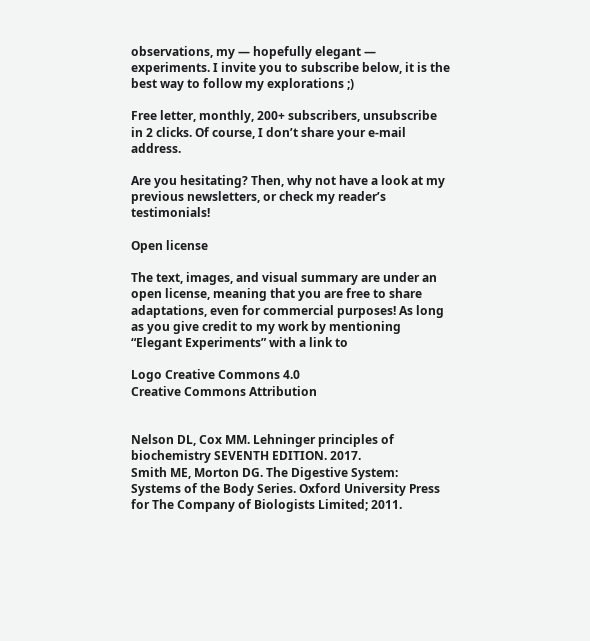observations, my — hopefully elegant — experiments. I invite you to subscribe below, it is the best way to follow my explorations ;)

Free letter, monthly, 200+ subscribers, unsubscribe in 2 clicks. Of course, I don’t share your e-mail address.

Are you hesitating? Then, why not have a look at my previous newsletters, or check my reader’s testimonials!

Open license

The text, images, and visual summary are under an open license, meaning that you are free to share adaptations, even for commercial purposes! As long as you give credit to my work by mentioning “Elegant Experiments” with a link to

Logo Creative Commons 4.0
Creative Commons Attribution


Nelson DL, Cox MM. Lehninger principles of biochemistry SEVENTH EDITION. 2017.
Smith ME, Morton DG. The Digestive System: Systems of the Body Series. Oxford University Press for The Company of Biologists Limited; 2011.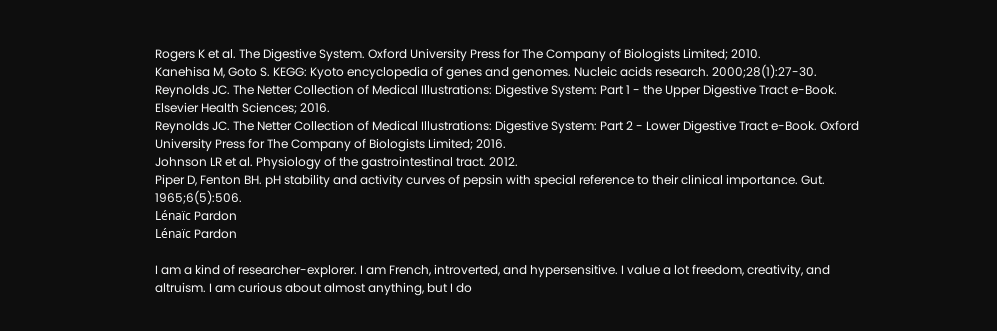Rogers K et al. The Digestive System. Oxford University Press for The Company of Biologists Limited; 2010.
Kanehisa M, Goto S. KEGG: Kyoto encyclopedia of genes and genomes. Nucleic acids research. 2000;28(1):27-30.
Reynolds JC. The Netter Collection of Medical Illustrations: Digestive System: Part 1 - the Upper Digestive Tract e-Book. Elsevier Health Sciences; 2016.
Reynolds JC. The Netter Collection of Medical Illustrations: Digestive System: Part 2 - Lower Digestive Tract e-Book. Oxford University Press for The Company of Biologists Limited; 2016.
Johnson LR et al. Physiology of the gastrointestinal tract. 2012.
Piper D, Fenton BH. pH stability and activity curves of pepsin with special reference to their clinical importance. Gut. 1965;6(5):506.
Lénaïc Pardon
Lénaïc Pardon

I am a kind of researcher-explorer. I am French, introverted, and hypersensitive. I value a lot freedom, creativity, and altruism. I am curious about almost anything, but I do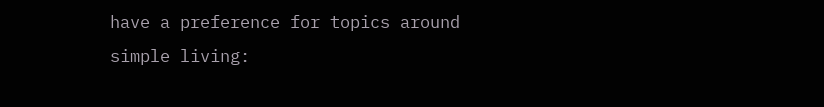have a preference for topics around simple living: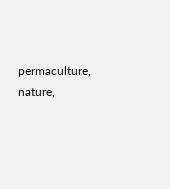permaculture, nature,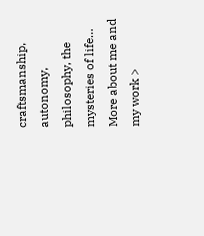craftsmanship, autonomy, philosophy, the mysteries of life… More about me and my work >